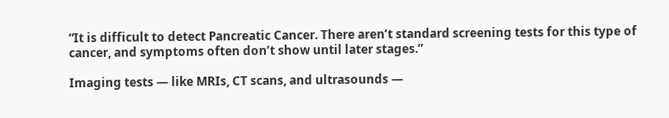“It is difficult to detect Pancreatic Cancer. There aren’t standard screening tests for this type of cancer, and symptoms often don’t show until later stages.”

Imaging tests — like MRIs, CT scans, and ultrasounds —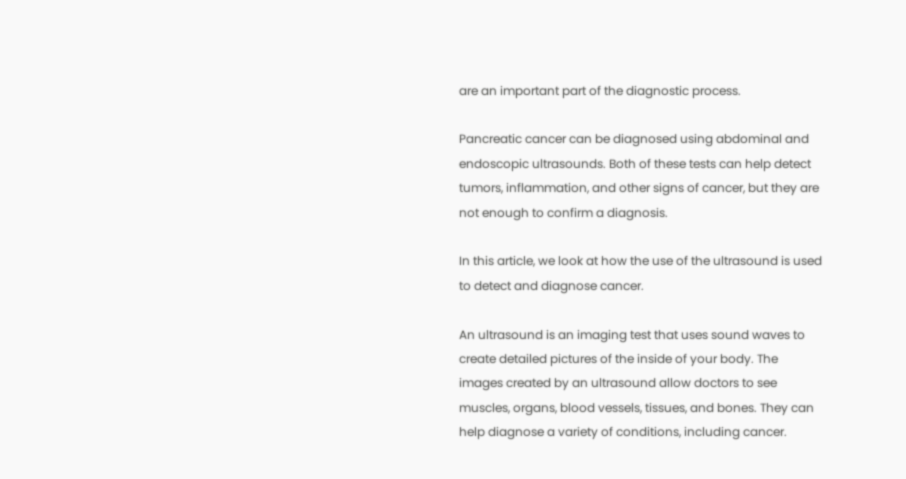are an important part of the diagnostic process.

Pancreatic cancer can be diagnosed using abdominal and endoscopic ultrasounds. Both of these tests can help detect tumors, inflammation, and other signs of cancer, but they are not enough to confirm a diagnosis.

In this article, we look at how the use of the ultrasound is used to detect and diagnose cancer.

An ultrasound is an imaging test that uses sound waves to create detailed pictures of the inside of your body. The images created by an ultrasound allow doctors to see muscles, organs, blood vessels, tissues, and bones. They can help diagnose a variety of conditions, including cancer.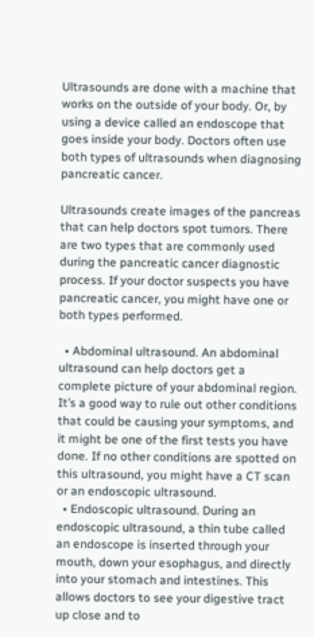Ultrasounds are done with a machine that works on the outside of your body. Or, by using a device called an endoscope that goes inside your body. Doctors often use both types of ultrasounds when diagnosing pancreatic cancer.

Ultrasounds create images of the pancreas that can help doctors spot tumors. There are two types that are commonly used during the pancreatic cancer diagnostic process. If your doctor suspects you have pancreatic cancer, you might have one or both types performed.

  • Abdominal ultrasound. An abdominal ultrasound can help doctors get a complete picture of your abdominal region. It’s a good way to rule out other conditions that could be causing your symptoms, and it might be one of the first tests you have done. If no other conditions are spotted on this ultrasound, you might have a CT scan or an endoscopic ultrasound.
  • Endoscopic ultrasound. During an endoscopic ultrasound, a thin tube called an endoscope is inserted through your mouth, down your esophagus, and directly into your stomach and intestines. This allows doctors to see your digestive tract up close and to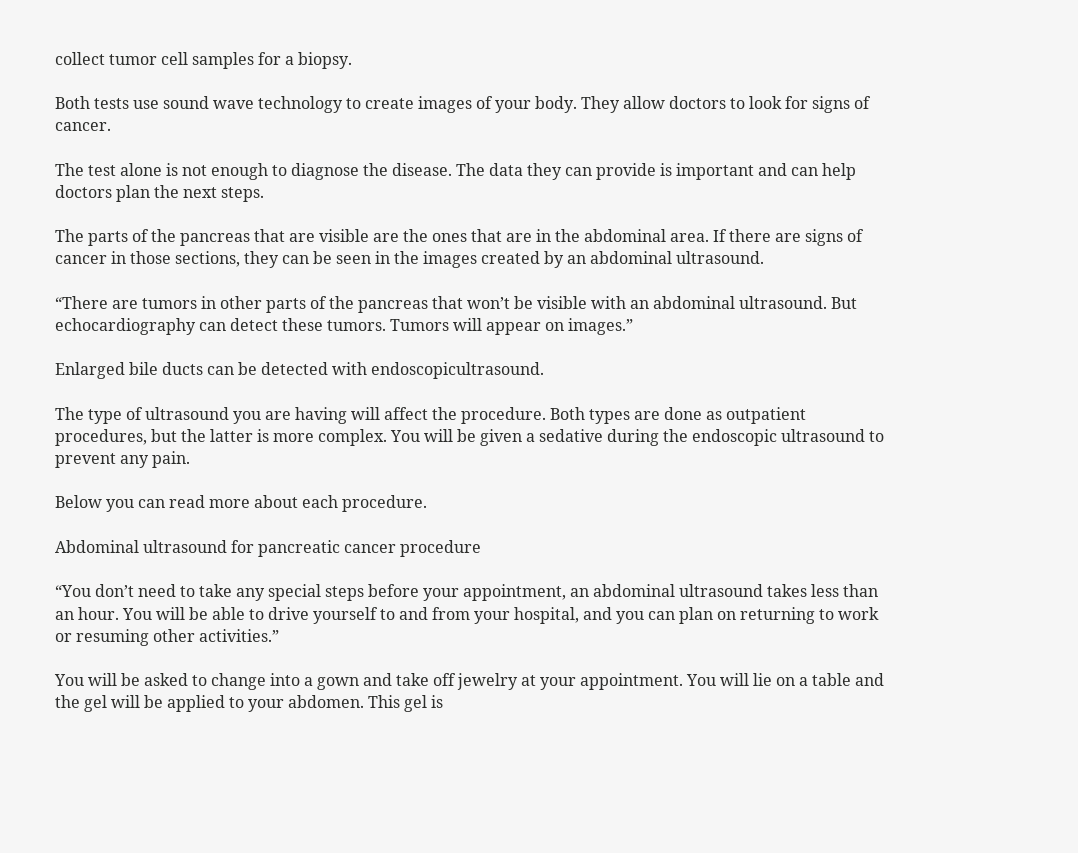collect tumor cell samples for a biopsy.

Both tests use sound wave technology to create images of your body. They allow doctors to look for signs of cancer.

The test alone is not enough to diagnose the disease. The data they can provide is important and can help doctors plan the next steps.

The parts of the pancreas that are visible are the ones that are in the abdominal area. If there are signs of cancer in those sections, they can be seen in the images created by an abdominal ultrasound.

“There are tumors in other parts of the pancreas that won’t be visible with an abdominal ultrasound. But echocardiography can detect these tumors. Tumors will appear on images.”

Enlarged bile ducts can be detected with endoscopicultrasound.

The type of ultrasound you are having will affect the procedure. Both types are done as outpatient procedures, but the latter is more complex. You will be given a sedative during the endoscopic ultrasound to prevent any pain.

Below you can read more about each procedure.

Abdominal ultrasound for pancreatic cancer procedure

“You don’t need to take any special steps before your appointment, an abdominal ultrasound takes less than an hour. You will be able to drive yourself to and from your hospital, and you can plan on returning to work or resuming other activities.”

You will be asked to change into a gown and take off jewelry at your appointment. You will lie on a table and the gel will be applied to your abdomen. This gel is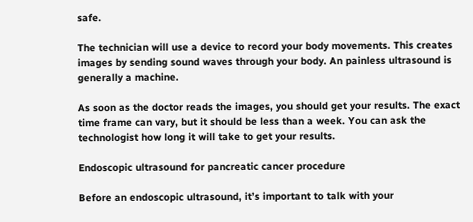safe.

The technician will use a device to record your body movements. This creates images by sending sound waves through your body. An painless ultrasound is generally a machine.

As soon as the doctor reads the images, you should get your results. The exact time frame can vary, but it should be less than a week. You can ask the technologist how long it will take to get your results.

Endoscopic ultrasound for pancreatic cancer procedure

Before an endoscopic ultrasound, it’s important to talk with your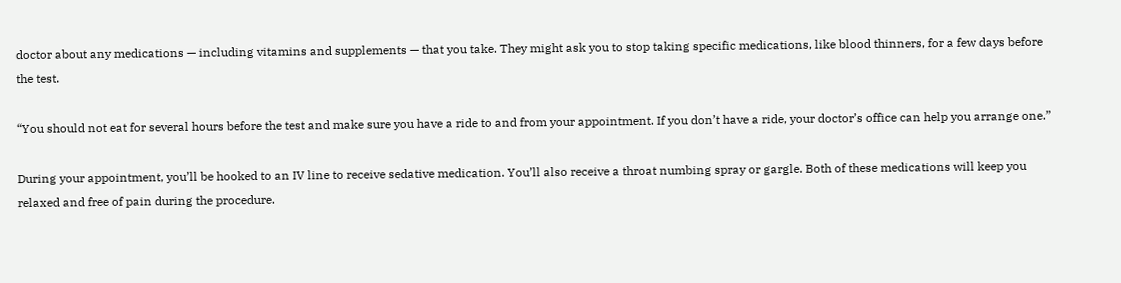doctor about any medications — including vitamins and supplements — that you take. They might ask you to stop taking specific medications, like blood thinners, for a few days before the test.

“You should not eat for several hours before the test and make sure you have a ride to and from your appointment. If you don’t have a ride, your doctor’s office can help you arrange one.”

During your appointment, you’ll be hooked to an IV line to receive sedative medication. You’ll also receive a throat numbing spray or gargle. Both of these medications will keep you relaxed and free of pain during the procedure.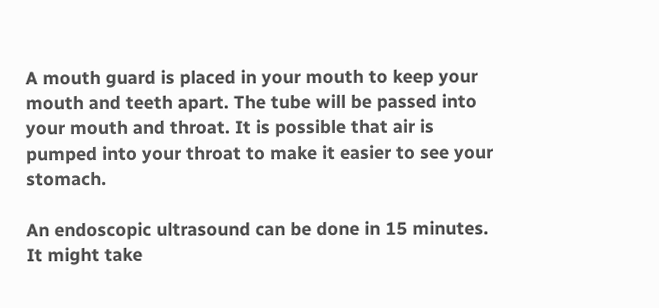A mouth guard is placed in your mouth to keep your mouth and teeth apart. The tube will be passed into your mouth and throat. It is possible that air is pumped into your throat to make it easier to see your stomach.

An endoscopic ultrasound can be done in 15 minutes. It might take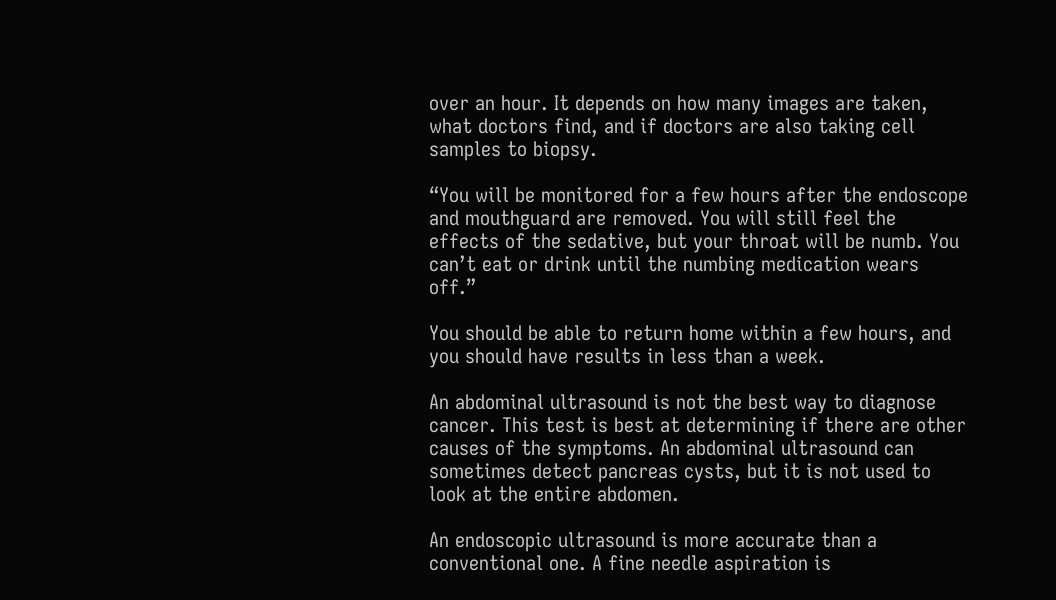over an hour. It depends on how many images are taken, what doctors find, and if doctors are also taking cell samples to biopsy.

“You will be monitored for a few hours after the endoscope and mouthguard are removed. You will still feel the effects of the sedative, but your throat will be numb. You can’t eat or drink until the numbing medication wears off.”

You should be able to return home within a few hours, and you should have results in less than a week.

An abdominal ultrasound is not the best way to diagnose cancer. This test is best at determining if there are other causes of the symptoms. An abdominal ultrasound can sometimes detect pancreas cysts, but it is not used to look at the entire abdomen.

An endoscopic ultrasound is more accurate than a conventional one. A fine needle aspiration is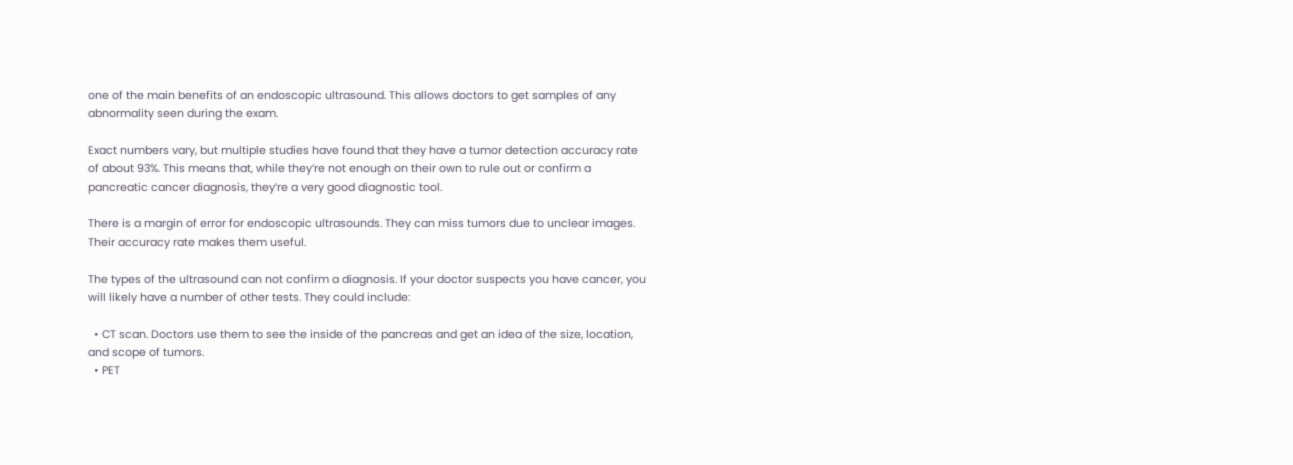one of the main benefits of an endoscopic ultrasound. This allows doctors to get samples of any abnormality seen during the exam.

Exact numbers vary, but multiple studies have found that they have a tumor detection accuracy rate of about 93%. This means that, while they’re not enough on their own to rule out or confirm a pancreatic cancer diagnosis, they’re a very good diagnostic tool.

There is a margin of error for endoscopic ultrasounds. They can miss tumors due to unclear images. Their accuracy rate makes them useful.

The types of the ultrasound can not confirm a diagnosis. If your doctor suspects you have cancer, you will likely have a number of other tests. They could include:

  • CT scan. Doctors use them to see the inside of the pancreas and get an idea of the size, location, and scope of tumors.
  • PET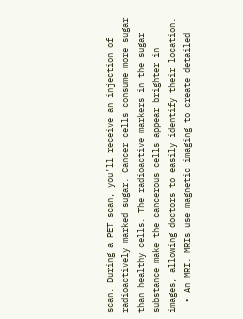scan. During a PET scan, you’ll receive an injection of radioactively marked sugar. Cancer cells consume more sugar than healthy cells. The radioactive markers in the sugar substance make the cancerous cells appear brighter in images, allowing doctors to easily identify their location.
  • An MRI. MRIs use magnetic imaging to create detailed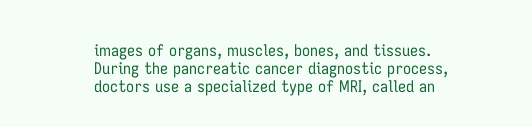images of organs, muscles, bones, and tissues. During the pancreatic cancer diagnostic process, doctors use a specialized type of MRI, called an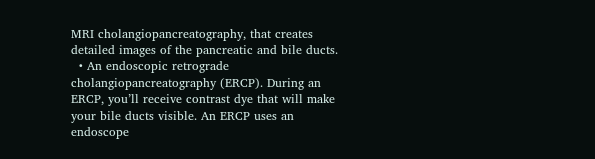MRI cholangiopancreatography, that creates detailed images of the pancreatic and bile ducts.
  • An endoscopic retrograde cholangiopancreatography (ERCP). During an ERCP, you’ll receive contrast dye that will make your bile ducts visible. An ERCP uses an endoscope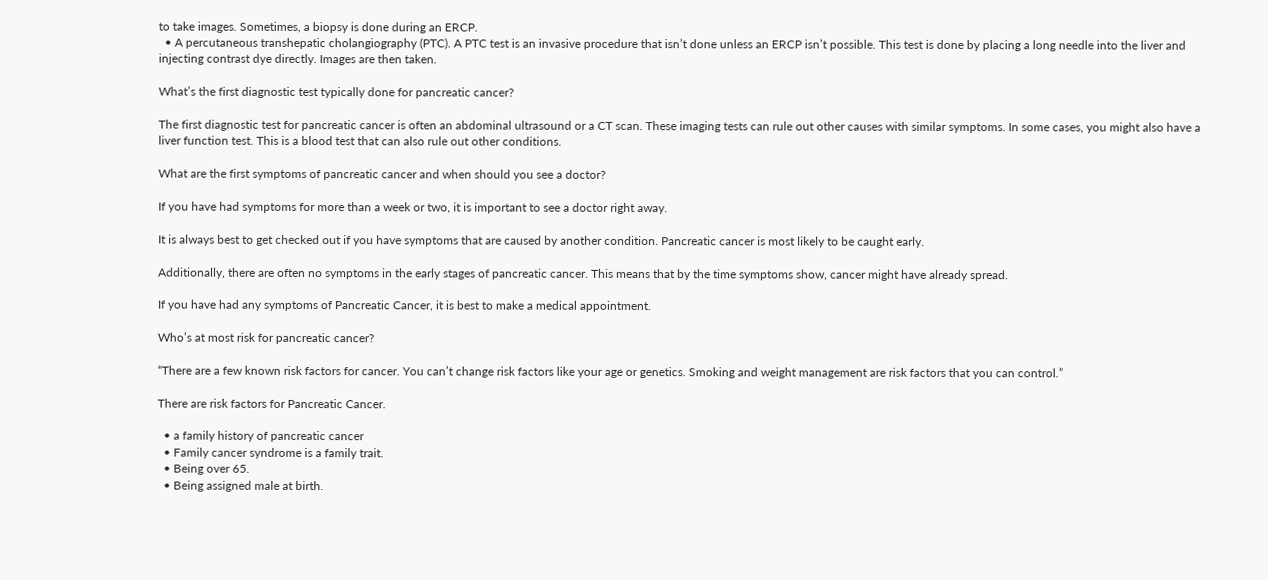to take images. Sometimes, a biopsy is done during an ERCP.
  • A percutaneous transhepatic cholangiography (PTC). A PTC test is an invasive procedure that isn’t done unless an ERCP isn’t possible. This test is done by placing a long needle into the liver and injecting contrast dye directly. Images are then taken.

What’s the first diagnostic test typically done for pancreatic cancer?

The first diagnostic test for pancreatic cancer is often an abdominal ultrasound or a CT scan. These imaging tests can rule out other causes with similar symptoms. In some cases, you might also have a liver function test. This is a blood test that can also rule out other conditions.

What are the first symptoms of pancreatic cancer and when should you see a doctor?

If you have had symptoms for more than a week or two, it is important to see a doctor right away.

It is always best to get checked out if you have symptoms that are caused by another condition. Pancreatic cancer is most likely to be caught early.

Additionally, there are often no symptoms in the early stages of pancreatic cancer. This means that by the time symptoms show, cancer might have already spread.

If you have had any symptoms of Pancreatic Cancer, it is best to make a medical appointment.

Who’s at most risk for pancreatic cancer?

“There are a few known risk factors for cancer. You can’t change risk factors like your age or genetics. Smoking and weight management are risk factors that you can control.”

There are risk factors for Pancreatic Cancer.

  • a family history of pancreatic cancer
  • Family cancer syndrome is a family trait.
  • Being over 65.
  • Being assigned male at birth.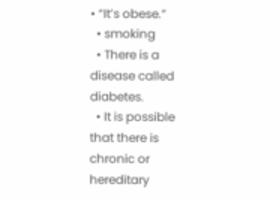• “It’s obese.”
  • smoking
  • There is a disease called diabetes.
  • It is possible that there is chronic or hereditary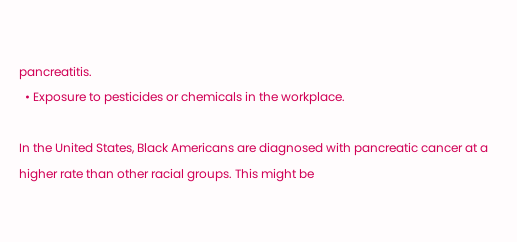pancreatitis.
  • Exposure to pesticides or chemicals in the workplace.

In the United States, Black Americans are diagnosed with pancreatic cancer at a higher rate than other racial groups. This might be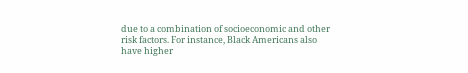due to a combination of socioeconomic and other risk factors. For instance, Black Americans also have higher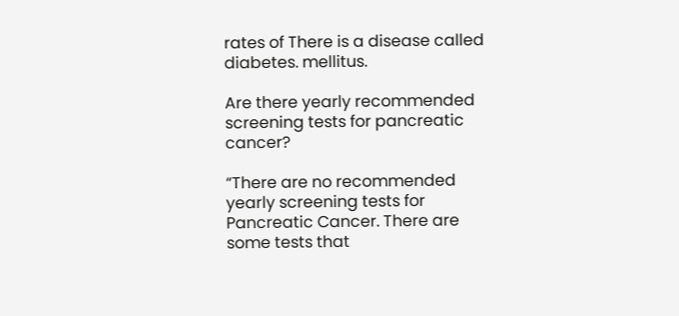rates of There is a disease called diabetes. mellitus.

Are there yearly recommended screening tests for pancreatic cancer?

“There are no recommended yearly screening tests for Pancreatic Cancer. There are some tests that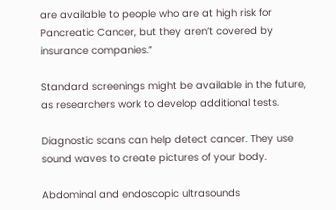are available to people who are at high risk for Pancreatic Cancer, but they aren’t covered by insurance companies.”

Standard screenings might be available in the future, as researchers work to develop additional tests.

Diagnostic scans can help detect cancer. They use sound waves to create pictures of your body.

Abdominal and endoscopic ultrasounds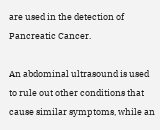are used in the detection of Pancreatic Cancer.

An abdominal ultrasound is used to rule out other conditions that cause similar symptoms, while an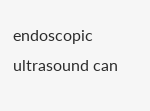endoscopic ultrasound can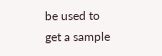be used to get a sample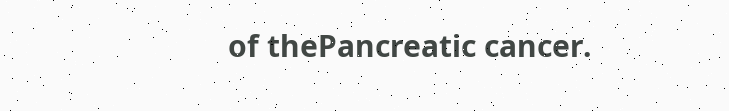of thePancreatic cancer.